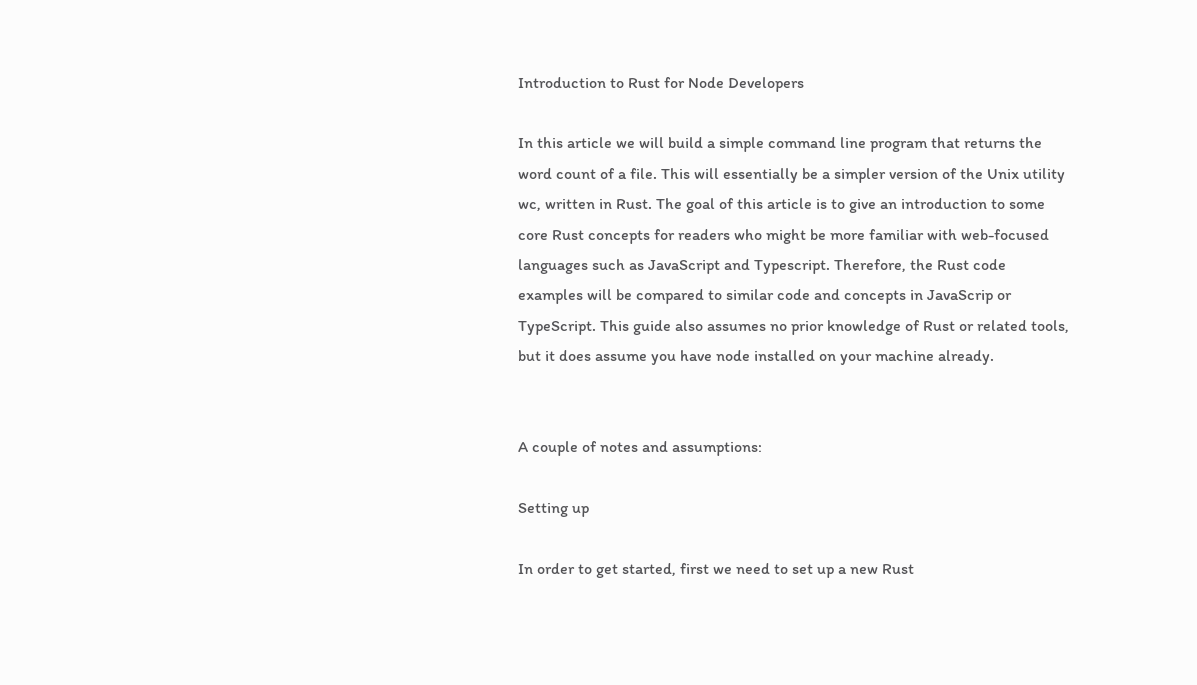Introduction to Rust for Node Developers

In this article we will build a simple command line program that returns the word count of a file. This will essentially be a simpler version of the Unix utility wc, written in Rust. The goal of this article is to give an introduction to some core Rust concepts for readers who might be more familiar with web-focused languages such as JavaScript and Typescript. Therefore, the Rust code examples will be compared to similar code and concepts in JavaScrip or TypeScript. This guide also assumes no prior knowledge of Rust or related tools, but it does assume you have node installed on your machine already.


A couple of notes and assumptions:

Setting up

In order to get started, first we need to set up a new Rust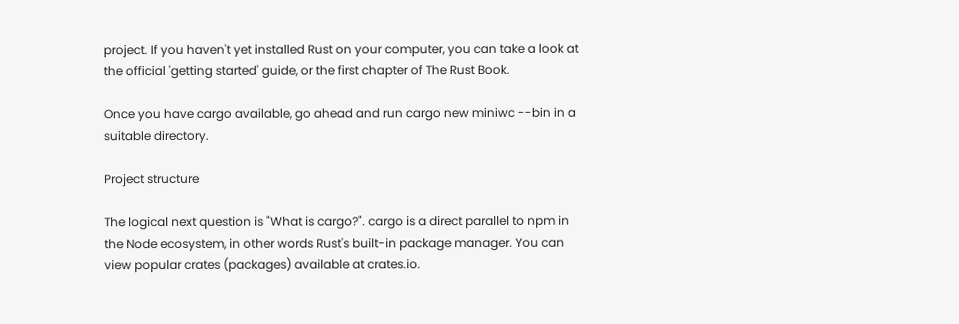project. If you haven't yet installed Rust on your computer, you can take a look at the official 'getting started' guide, or the first chapter of The Rust Book.

Once you have cargo available, go ahead and run cargo new miniwc --bin in a suitable directory.

Project structure

The logical next question is "What is cargo?". cargo is a direct parallel to npm in the Node ecosystem, in other words Rust's built-in package manager. You can view popular crates (packages) available at crates.io.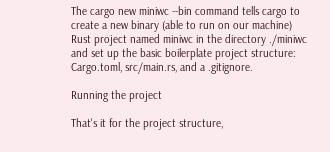The cargo new miniwc --bin command tells cargo to create a new binary (able to run on our machine) Rust project named miniwc in the directory ./miniwc and set up the basic boilerplate project structure: Cargo.toml, src/main.rs, and a .gitignore.

Running the project

That's it for the project structure,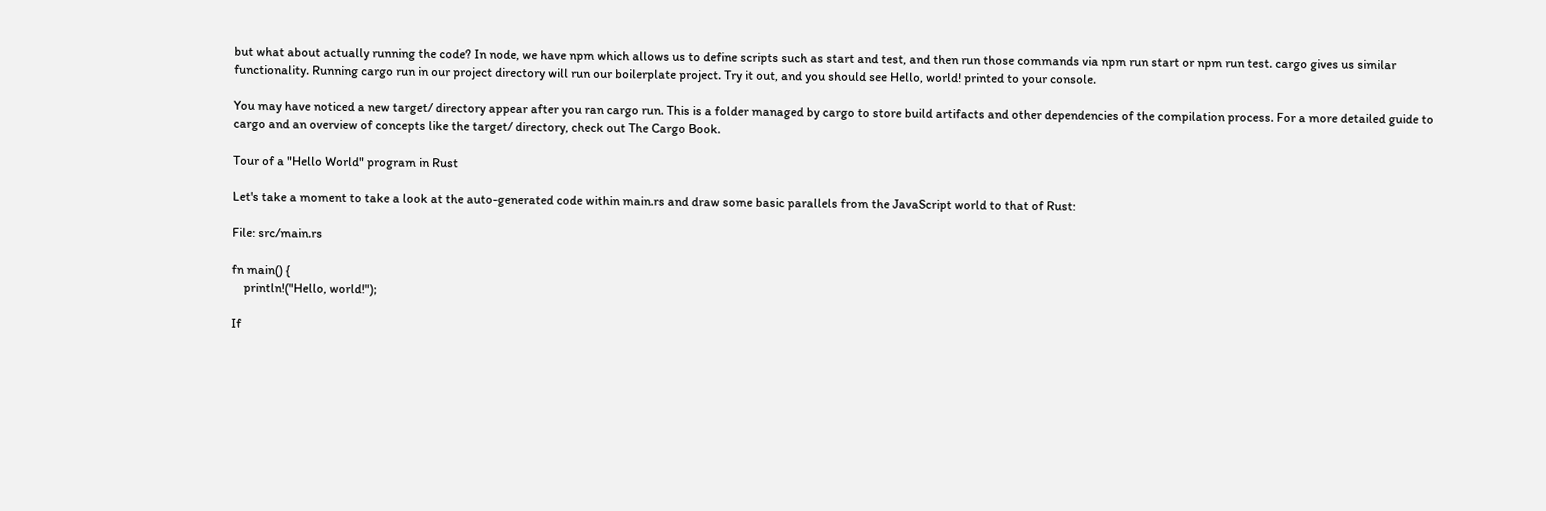but what about actually running the code? In node, we have npm which allows us to define scripts such as start and test, and then run those commands via npm run start or npm run test. cargo gives us similar functionality. Running cargo run in our project directory will run our boilerplate project. Try it out, and you should see Hello, world! printed to your console.

You may have noticed a new target/ directory appear after you ran cargo run. This is a folder managed by cargo to store build artifacts and other dependencies of the compilation process. For a more detailed guide to cargo and an overview of concepts like the target/ directory, check out The Cargo Book.

Tour of a "Hello World" program in Rust

Let's take a moment to take a look at the auto-generated code within main.rs and draw some basic parallels from the JavaScript world to that of Rust:

File: src/main.rs

fn main() {
    println!("Hello, world!");

If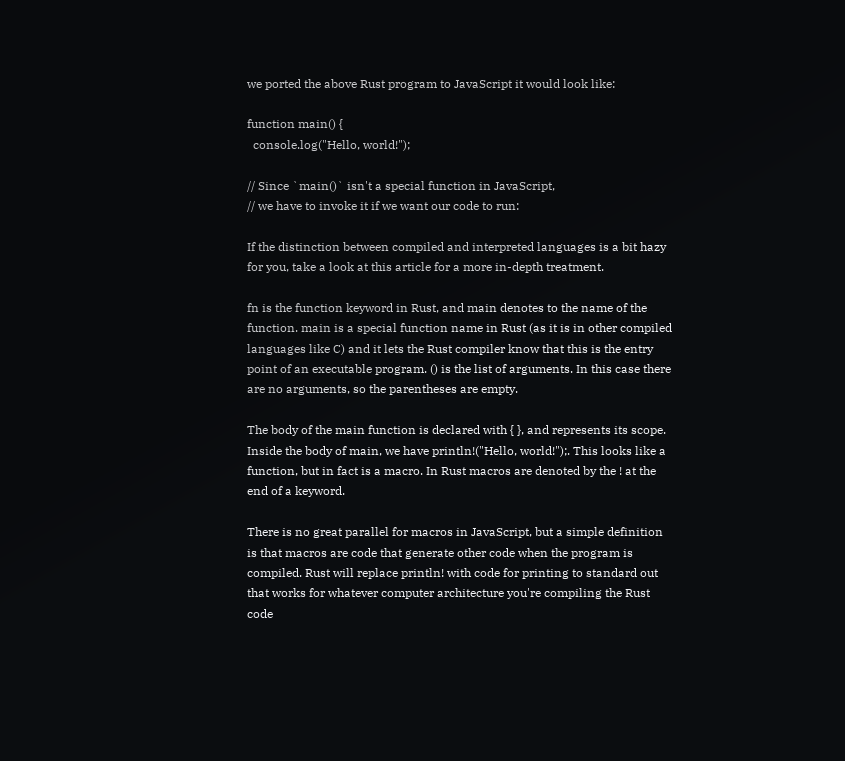we ported the above Rust program to JavaScript it would look like:

function main() {
  console.log("Hello, world!");

// Since `main()` isn't a special function in JavaScript,
// we have to invoke it if we want our code to run:

If the distinction between compiled and interpreted languages is a bit hazy for you, take a look at this article for a more in-depth treatment.

fn is the function keyword in Rust, and main denotes to the name of the function. main is a special function name in Rust (as it is in other compiled languages like C) and it lets the Rust compiler know that this is the entry point of an executable program. () is the list of arguments. In this case there are no arguments, so the parentheses are empty.

The body of the main function is declared with { }, and represents its scope. Inside the body of main, we have println!("Hello, world!");. This looks like a function, but in fact is a macro. In Rust macros are denoted by the ! at the end of a keyword.

There is no great parallel for macros in JavaScript, but a simple definition is that macros are code that generate other code when the program is compiled. Rust will replace println! with code for printing to standard out that works for whatever computer architecture you're compiling the Rust code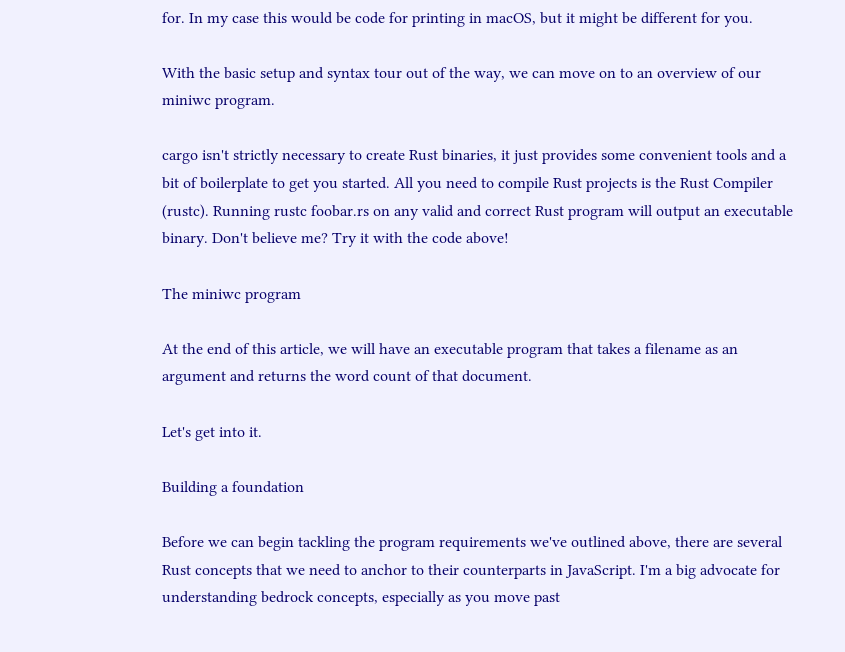for. In my case this would be code for printing in macOS, but it might be different for you.

With the basic setup and syntax tour out of the way, we can move on to an overview of our miniwc program.

cargo isn't strictly necessary to create Rust binaries, it just provides some convenient tools and a bit of boilerplate to get you started. All you need to compile Rust projects is the Rust Compiler (rustc). Running rustc foobar.rs on any valid and correct Rust program will output an executable binary. Don't believe me? Try it with the code above!

The miniwc program

At the end of this article, we will have an executable program that takes a filename as an argument and returns the word count of that document.

Let's get into it.

Building a foundation

Before we can begin tackling the program requirements we've outlined above, there are several Rust concepts that we need to anchor to their counterparts in JavaScript. I'm a big advocate for understanding bedrock concepts, especially as you move past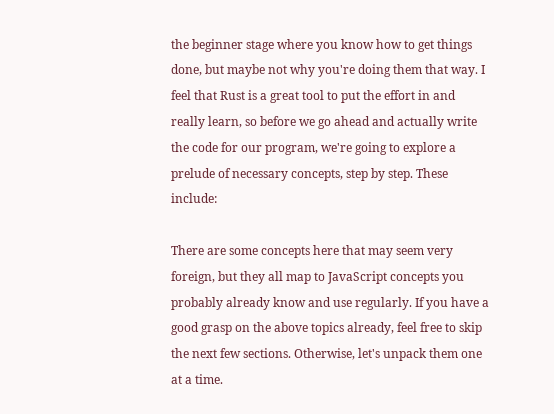the beginner stage where you know how to get things done, but maybe not why you're doing them that way. I feel that Rust is a great tool to put the effort in and really learn, so before we go ahead and actually write the code for our program, we're going to explore a prelude of necessary concepts, step by step. These include:

There are some concepts here that may seem very foreign, but they all map to JavaScript concepts you probably already know and use regularly. If you have a good grasp on the above topics already, feel free to skip the next few sections. Otherwise, let's unpack them one at a time.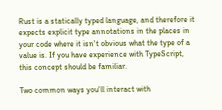Rust is a statically typed language, and therefore it expects explicit type annotations in the places in your code where it isn't obvious what the type of a value is. If you have experience with TypeScript, this concept should be familiar.

Two common ways you'll interact with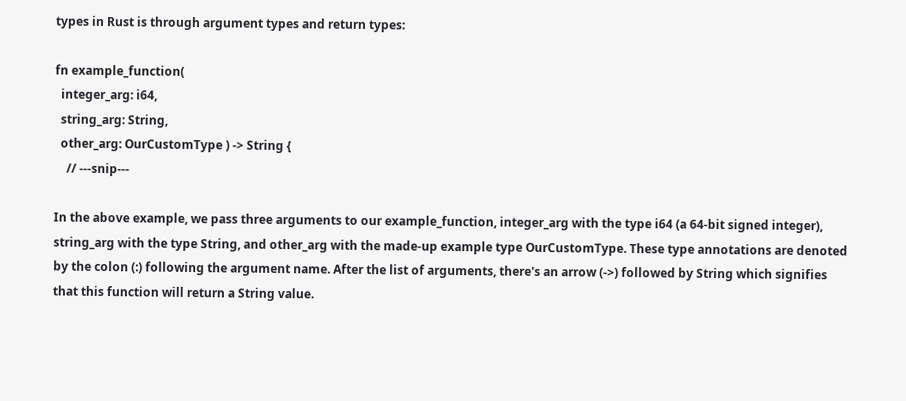types in Rust is through argument types and return types:

fn example_function(
  integer_arg: i64,
  string_arg: String,
  other_arg: OurCustomType ) -> String {
    // ---snip---

In the above example, we pass three arguments to our example_function, integer_arg with the type i64 (a 64-bit signed integer), string_arg with the type String, and other_arg with the made-up example type OurCustomType. These type annotations are denoted by the colon (:) following the argument name. After the list of arguments, there's an arrow (->) followed by String which signifies that this function will return a String value.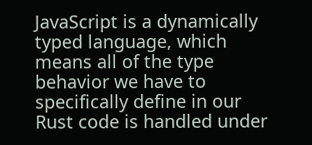JavaScript is a dynamically typed language, which means all of the type behavior we have to specifically define in our Rust code is handled under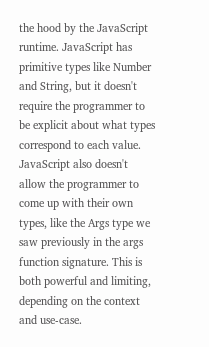the hood by the JavaScript runtime. JavaScript has primitive types like Number and String, but it doesn't require the programmer to be explicit about what types correspond to each value. JavaScript also doesn't allow the programmer to come up with their own types, like the Args type we saw previously in the args function signature. This is both powerful and limiting, depending on the context and use-case.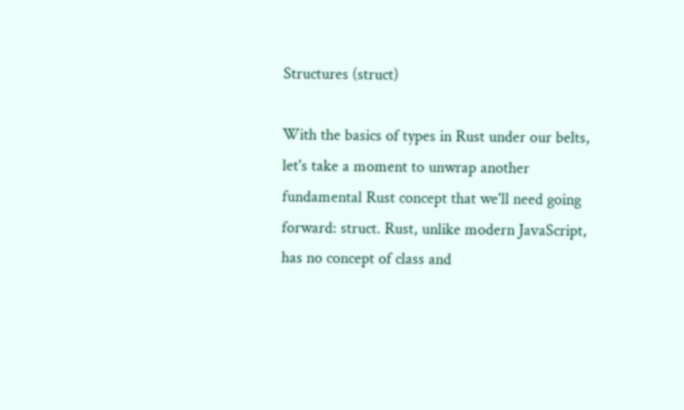Structures (struct)

With the basics of types in Rust under our belts, let's take a moment to unwrap another fundamental Rust concept that we'll need going forward: struct. Rust, unlike modern JavaScript, has no concept of class and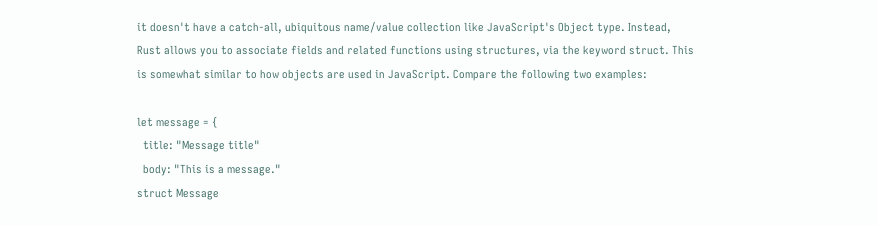it doesn't have a catch-all, ubiquitous name/value collection like JavaScript's Object type. Instead, Rust allows you to associate fields and related functions using structures, via the keyword struct. This is somewhat similar to how objects are used in JavaScript. Compare the following two examples:

let message = {
  title: "Message title"
  body: "This is a message."
struct Message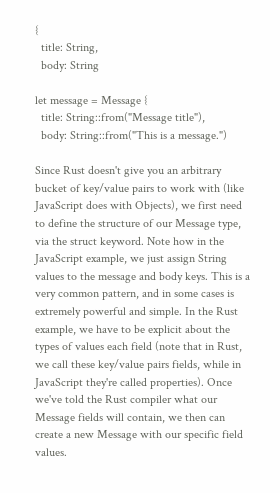{
  title: String,
  body: String

let message = Message {
  title: String::from("Message title"),
  body: String::from("This is a message.")

Since Rust doesn't give you an arbitrary bucket of key/value pairs to work with (like JavaScript does with Objects), we first need to define the structure of our Message type, via the struct keyword. Note how in the JavaScript example, we just assign String values to the message and body keys. This is a very common pattern, and in some cases is extremely powerful and simple. In the Rust example, we have to be explicit about the types of values each field (note that in Rust, we call these key/value pairs fields, while in JavaScript they're called properties). Once we've told the Rust compiler what our Message fields will contain, we then can create a new Message with our specific field values.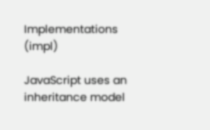Implementations (impl)

JavaScript uses an inheritance model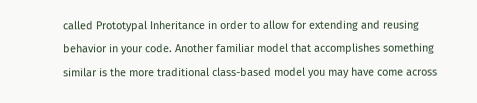called Prototypal Inheritance in order to allow for extending and reusing behavior in your code. Another familiar model that accomplishes something similar is the more traditional class-based model you may have come across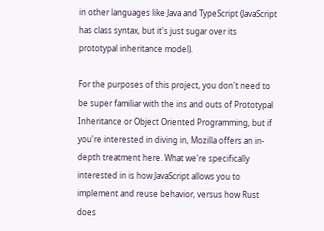in other languages like Java and TypeScript (JavaScript has class syntax, but it's just sugar over its prototypal inheritance model).

For the purposes of this project, you don't need to be super familiar with the ins and outs of Prototypal Inheritance or Object Oriented Programming, but if you're interested in diving in, Mozilla offers an in-depth treatment here. What we're specifically interested in is how JavaScript allows you to implement and reuse behavior, versus how Rust does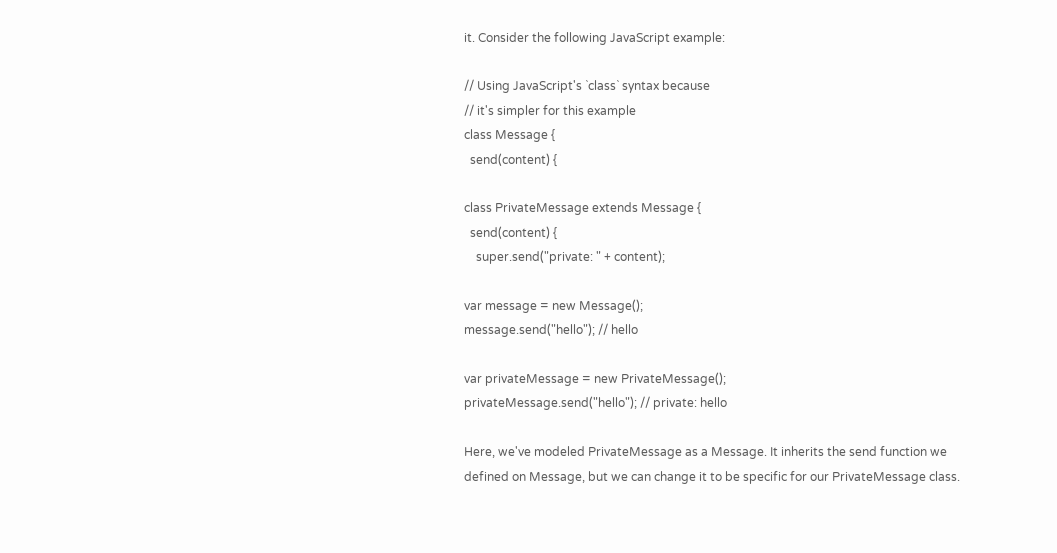it. Consider the following JavaScript example:

// Using JavaScript's `class` syntax because
// it's simpler for this example
class Message {
  send(content) {

class PrivateMessage extends Message {
  send(content) {
    super.send("private: " + content);

var message = new Message();
message.send("hello"); // hello

var privateMessage = new PrivateMessage();
privateMessage.send("hello"); // private: hello

Here, we've modeled PrivateMessage as a Message. It inherits the send function we defined on Message, but we can change it to be specific for our PrivateMessage class.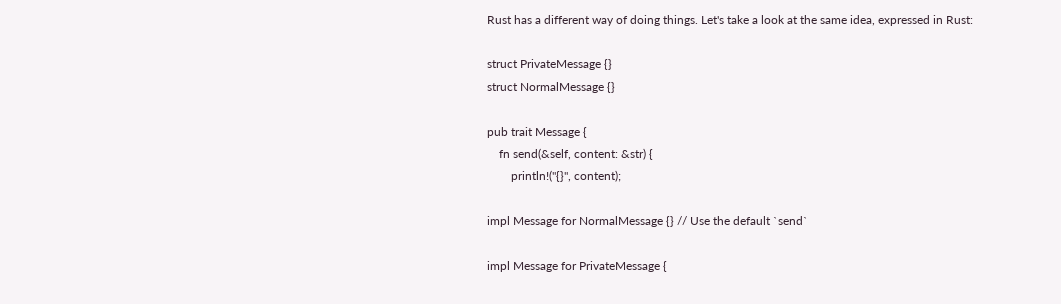Rust has a different way of doing things. Let's take a look at the same idea, expressed in Rust:

struct PrivateMessage {}
struct NormalMessage {}

pub trait Message {
    fn send(&self, content: &str) {
        println!("{}", content);

impl Message for NormalMessage {} // Use the default `send`

impl Message for PrivateMessage {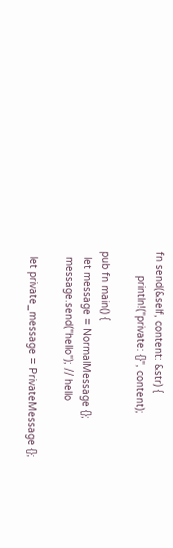fn send(&self, content: &str) {
        println!("private: {}", content);

pub fn main() {
  let message = NormalMessage {};
  message.send("hello"); // hello

  let private_message = PrivateMessage {};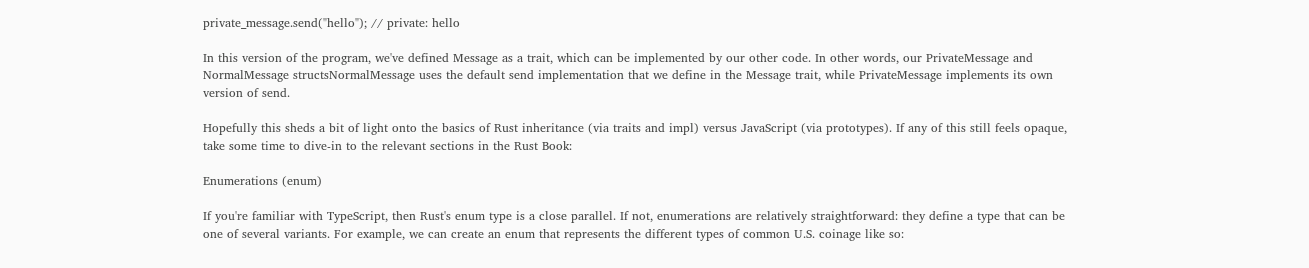private_message.send("hello"); // private: hello

In this version of the program, we've defined Message as a trait, which can be implemented by our other code. In other words, our PrivateMessage and NormalMessage structsNormalMessage uses the default send implementation that we define in the Message trait, while PrivateMessage implements its own version of send.

Hopefully this sheds a bit of light onto the basics of Rust inheritance (via traits and impl) versus JavaScript (via prototypes). If any of this still feels opaque, take some time to dive-in to the relevant sections in the Rust Book:

Enumerations (enum)

If you're familiar with TypeScript, then Rust's enum type is a close parallel. If not, enumerations are relatively straightforward: they define a type that can be one of several variants. For example, we can create an enum that represents the different types of common U.S. coinage like so: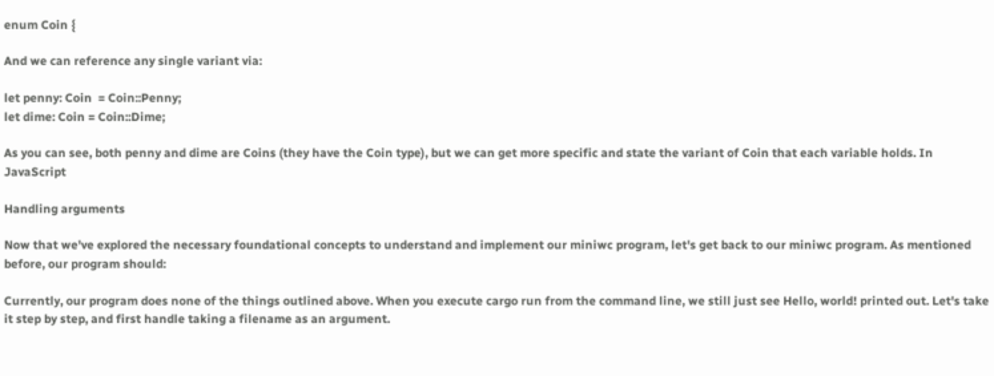enum Coin {

And we can reference any single variant via:

let penny: Coin  = Coin::Penny;
let dime: Coin = Coin::Dime;

As you can see, both penny and dime are Coins (they have the Coin type), but we can get more specific and state the variant of Coin that each variable holds. In JavaScript

Handling arguments

Now that we've explored the necessary foundational concepts to understand and implement our miniwc program, let's get back to our miniwc program. As mentioned before, our program should:

Currently, our program does none of the things outlined above. When you execute cargo run from the command line, we still just see Hello, world! printed out. Let's take it step by step, and first handle taking a filename as an argument.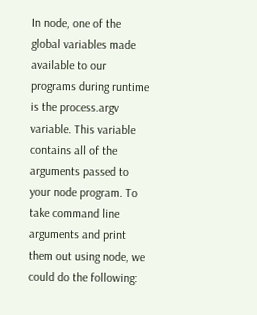In node, one of the global variables made available to our programs during runtime is the process.argv variable. This variable contains all of the arguments passed to your node program. To take command line arguments and print them out using node, we could do the following: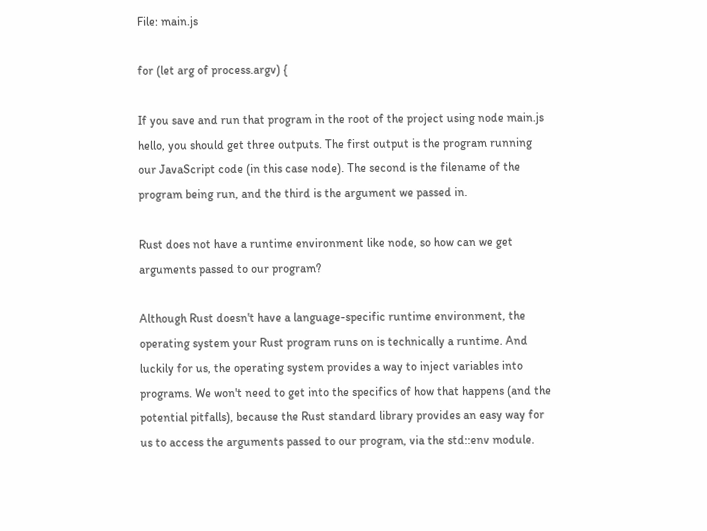File: main.js

for (let arg of process.argv) {

If you save and run that program in the root of the project using node main.js hello, you should get three outputs. The first output is the program running our JavaScript code (in this case node). The second is the filename of the program being run, and the third is the argument we passed in.

Rust does not have a runtime environment like node, so how can we get arguments passed to our program?

Although Rust doesn't have a language-specific runtime environment, the operating system your Rust program runs on is technically a runtime. And luckily for us, the operating system provides a way to inject variables into programs. We won't need to get into the specifics of how that happens (and the potential pitfalls), because the Rust standard library provides an easy way for us to access the arguments passed to our program, via the std::env module.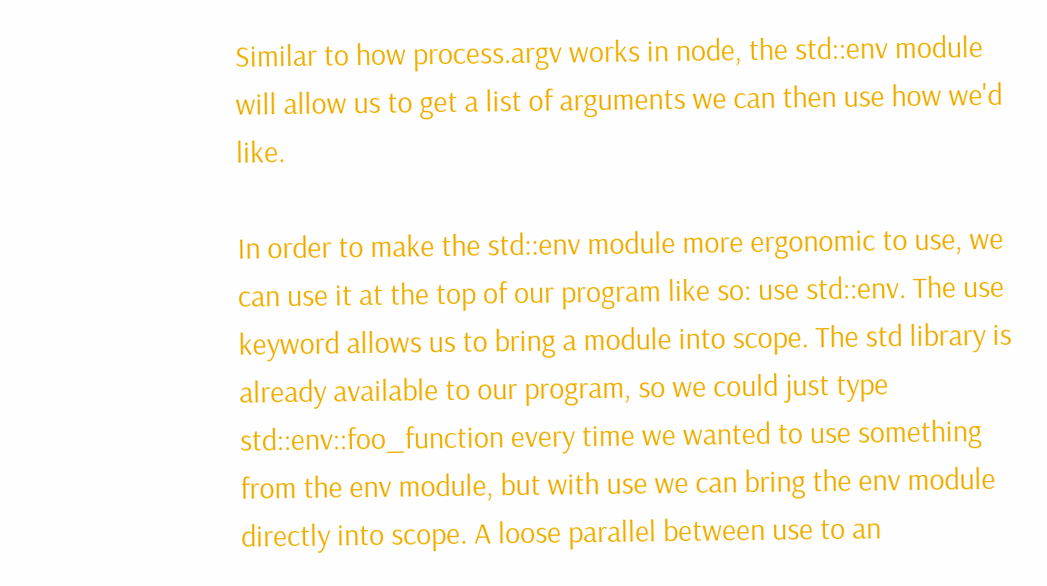Similar to how process.argv works in node, the std::env module will allow us to get a list of arguments we can then use how we'd like.

In order to make the std::env module more ergonomic to use, we can use it at the top of our program like so: use std::env. The use keyword allows us to bring a module into scope. The std library is already available to our program, so we could just type std::env::foo_function every time we wanted to use something from the env module, but with use we can bring the env module directly into scope. A loose parallel between use to an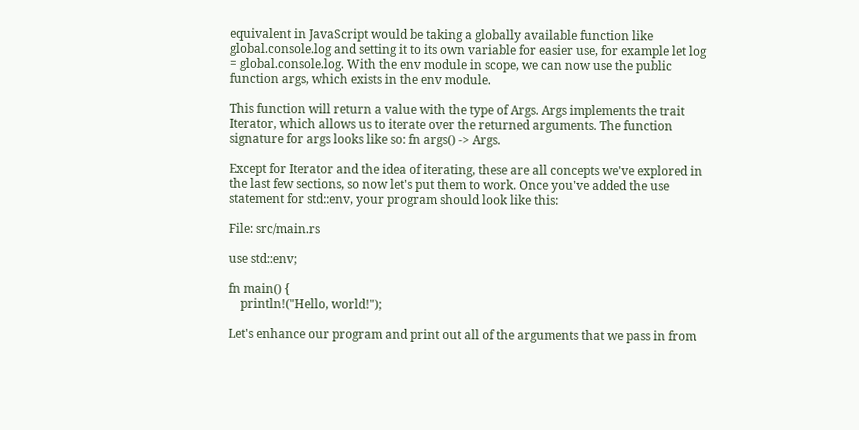equivalent in JavaScript would be taking a globally available function like global.console.log and setting it to its own variable for easier use, for example let log = global.console.log. With the env module in scope, we can now use the public function args, which exists in the env module.

This function will return a value with the type of Args. Args implements the trait Iterator, which allows us to iterate over the returned arguments. The function signature for args looks like so: fn args() -> Args.

Except for Iterator and the idea of iterating, these are all concepts we've explored in the last few sections, so now let's put them to work. Once you've added the use statement for std::env, your program should look like this:

File: src/main.rs

use std::env;

fn main() {
    println!("Hello, world!");

Let's enhance our program and print out all of the arguments that we pass in from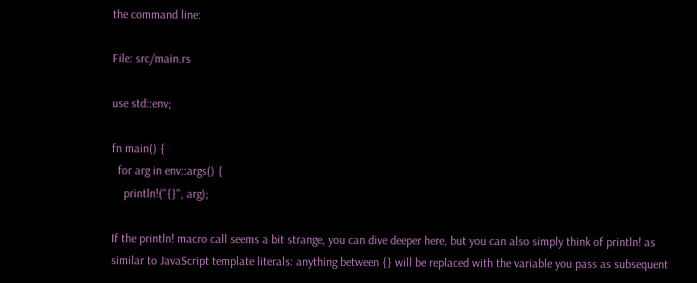the command line:

File: src/main.rs

use std::env;

fn main() {
  for arg in env::args() {
    println!("{}", arg);

If the println! macro call seems a bit strange, you can dive deeper here, but you can also simply think of println! as similar to JavaScript template literals: anything between {} will be replaced with the variable you pass as subsequent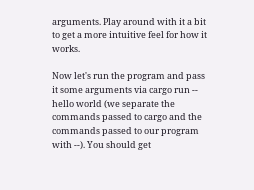arguments. Play around with it a bit to get a more intuitive feel for how it works.

Now let's run the program and pass it some arguments via cargo run -- hello world (we separate the commands passed to cargo and the commands passed to our program with --). You should get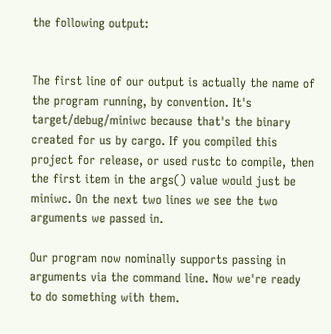the following output:


The first line of our output is actually the name of the program running, by convention. It's target/debug/miniwc because that's the binary created for us by cargo. If you compiled this project for release, or used rustc to compile, then the first item in the args() value would just be miniwc. On the next two lines we see the two arguments we passed in.

Our program now nominally supports passing in arguments via the command line. Now we're ready to do something with them.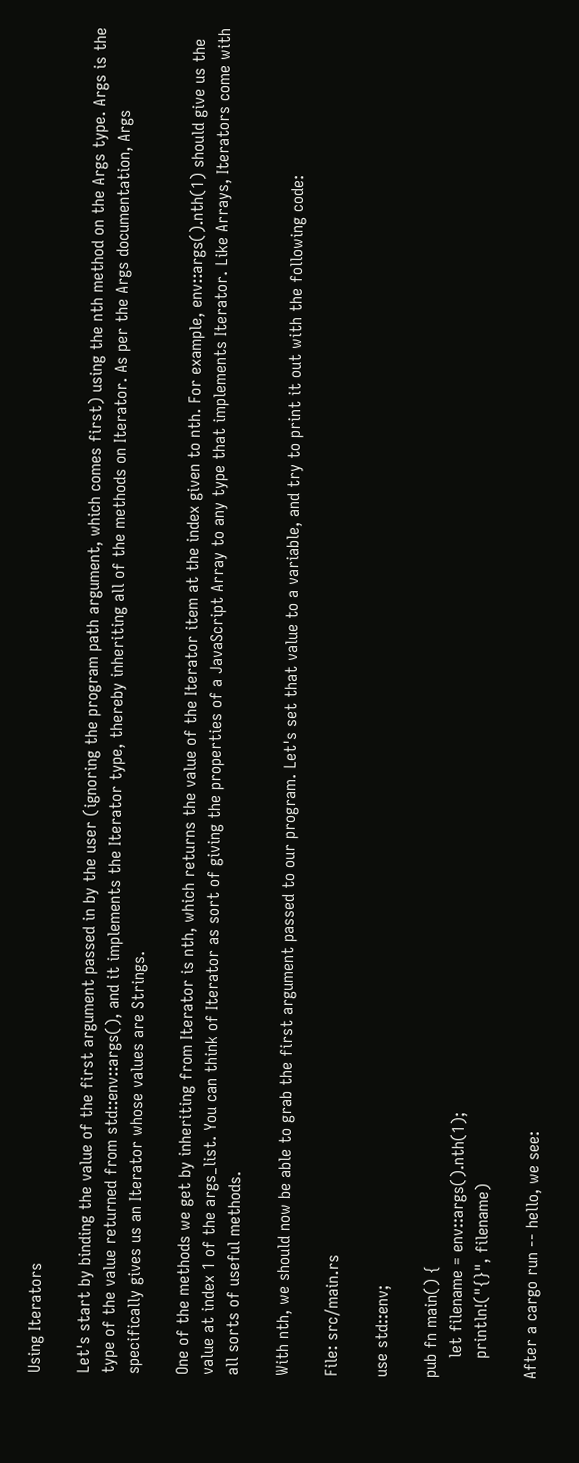Using Iterators

Let's start by binding the value of the first argument passed in by the user (ignoring the program path argument, which comes first) using the nth method on the Args type. Args is the type of the value returned from std::env::args(), and it implements the Iterator type, thereby inheriting all of the methods on Iterator. As per the Args documentation, Args specifically gives us an Iterator whose values are Strings.

One of the methods we get by inheriting from Iterator is nth, which returns the value of the Iterator item at the index given to nth. For example, env::args().nth(1) should give us the value at index 1 of the args_list. You can think of Iterator as sort of giving the properties of a JavaScript Array to any type that implements Iterator. Like Arrays, Iterators come with all sorts of useful methods.

With nth, we should now be able to grab the first argument passed to our program. Let's set that value to a variable, and try to print it out with the following code:

File: src/main.rs

use std::env;

pub fn main() {
    let filename = env::args().nth(1);
    println!("{}", filename)

After a cargo run -- hello, we see: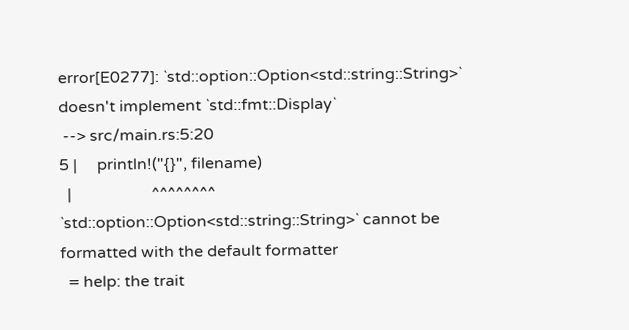error[E0277]: `std::option::Option<std::string::String>` doesn't implement `std::fmt::Display`
 --> src/main.rs:5:20
5 |     println!("{}", filename)
  |                    ^^^^^^^^ `std::option::Option<std::string::String>` cannot be formatted with the default formatter
  = help: the trait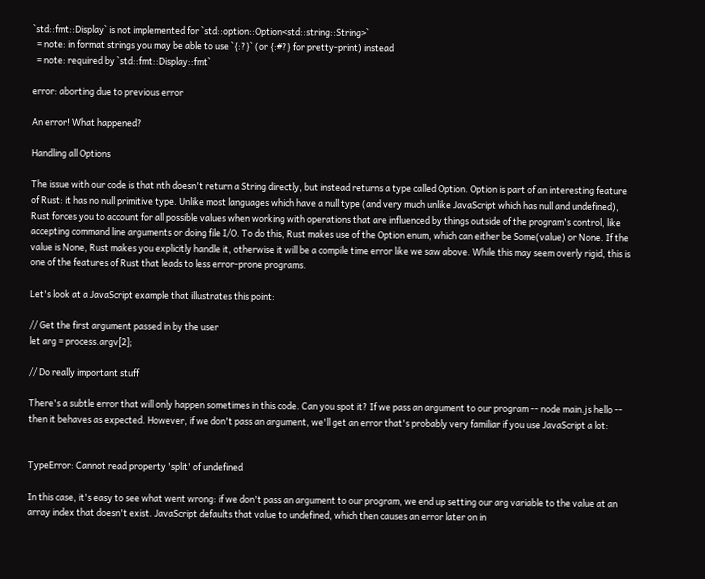`std::fmt::Display` is not implemented for `std::option::Option<std::string::String>`
  = note: in format strings you may be able to use `{:?}` (or {:#?} for pretty-print) instead
  = note: required by `std::fmt::Display::fmt`

error: aborting due to previous error

An error! What happened?

Handling all Options

The issue with our code is that nth doesn't return a String directly, but instead returns a type called Option. Option is part of an interesting feature of Rust: it has no null primitive type. Unlike most languages which have a null type (and very much unlike JavaScript which has null and undefined), Rust forces you to account for all possible values when working with operations that are influenced by things outside of the program's control, like accepting command line arguments or doing file I/O. To do this, Rust makes use of the Option enum, which can either be Some(value) or None. If the value is None, Rust makes you explicitly handle it, otherwise it will be a compile time error like we saw above. While this may seem overly rigid, this is one of the features of Rust that leads to less error-prone programs.

Let's look at a JavaScript example that illustrates this point:

// Get the first argument passed in by the user
let arg = process.argv[2];

// Do really important stuff

There's a subtle error that will only happen sometimes in this code. Can you spot it? If we pass an argument to our program -- node main.js hello -- then it behaves as expected. However, if we don't pass an argument, we'll get an error that's probably very familiar if you use JavaScript a lot:


TypeError: Cannot read property 'split' of undefined

In this case, it's easy to see what went wrong: if we don't pass an argument to our program, we end up setting our arg variable to the value at an array index that doesn't exist. JavaScript defaults that value to undefined, which then causes an error later on in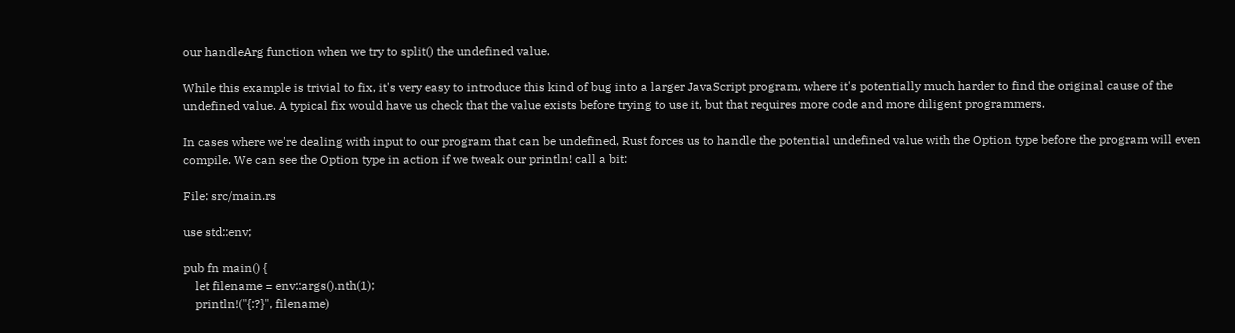our handleArg function when we try to split() the undefined value.

While this example is trivial to fix, it's very easy to introduce this kind of bug into a larger JavaScript program, where it's potentially much harder to find the original cause of the undefined value. A typical fix would have us check that the value exists before trying to use it, but that requires more code and more diligent programmers.

In cases where we're dealing with input to our program that can be undefined, Rust forces us to handle the potential undefined value with the Option type before the program will even compile. We can see the Option type in action if we tweak our println! call a bit:

File: src/main.rs

use std::env;

pub fn main() {
    let filename = env::args().nth(1);
    println!("{:?}", filename)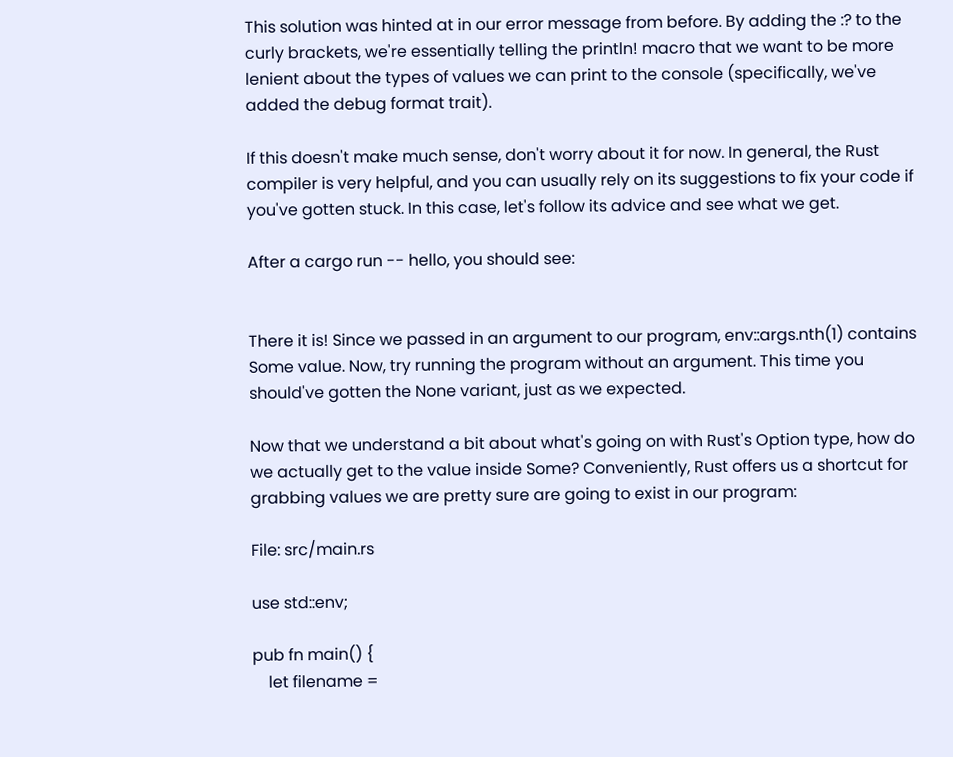This solution was hinted at in our error message from before. By adding the :? to the curly brackets, we're essentially telling the println! macro that we want to be more lenient about the types of values we can print to the console (specifically, we've added the debug format trait).

If this doesn't make much sense, don't worry about it for now. In general, the Rust compiler is very helpful, and you can usually rely on its suggestions to fix your code if you've gotten stuck. In this case, let's follow its advice and see what we get.

After a cargo run -- hello, you should see:


There it is! Since we passed in an argument to our program, env::args.nth(1) contains Some value. Now, try running the program without an argument. This time you should've gotten the None variant, just as we expected.

Now that we understand a bit about what's going on with Rust's Option type, how do we actually get to the value inside Some? Conveniently, Rust offers us a shortcut for grabbing values we are pretty sure are going to exist in our program:

File: src/main.rs

use std::env;

pub fn main() {
    let filename =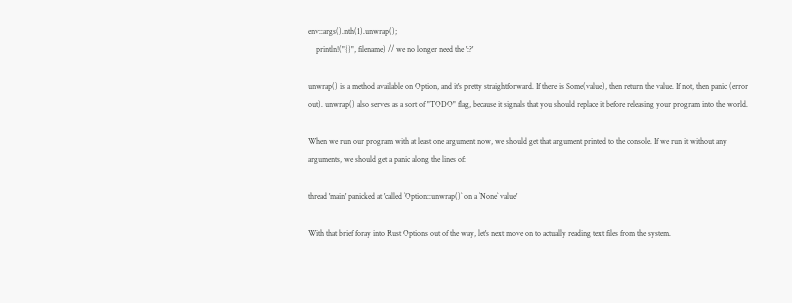env::args().nth(1).unwrap();
    println!("{}", filename) // we no longer need the ':?'

unwrap() is a method available on Option, and it's pretty straightforward. If there is Some(value), then return the value. If not, then panic (error out). unwrap() also serves as a sort of "TODO" flag, because it signals that you should replace it before releasing your program into the world.

When we run our program with at least one argument now, we should get that argument printed to the console. If we run it without any arguments, we should get a panic along the lines of:

thread 'main' panicked at 'called `Option::unwrap()` on a `None` value'

With that brief foray into Rust Options out of the way, let's next move on to actually reading text files from the system.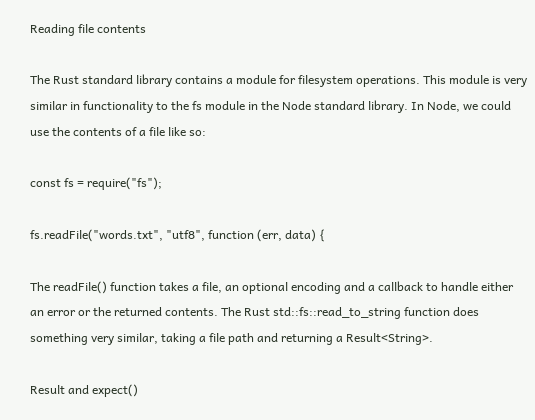Reading file contents

The Rust standard library contains a module for filesystem operations. This module is very similar in functionality to the fs module in the Node standard library. In Node, we could use the contents of a file like so:

const fs = require("fs");

fs.readFile("words.txt", "utf8", function (err, data) {

The readFile() function takes a file, an optional encoding and a callback to handle either an error or the returned contents. The Rust std::fs::read_to_string function does something very similar, taking a file path and returning a Result<String>.

Result and expect()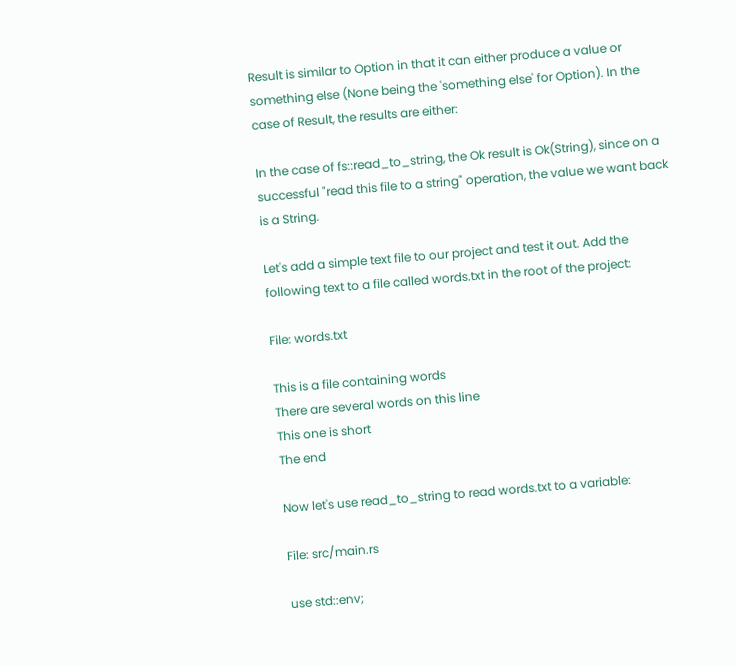Result is similar to Option in that it can either produce a value or something else (None being the 'something else' for Option). In the case of Result, the results are either:

In the case of fs::read_to_string, the Ok result is Ok(String), since on a successful "read this file to a string" operation, the value we want back is a String.

Let's add a simple text file to our project and test it out. Add the following text to a file called words.txt in the root of the project:

File: words.txt

This is a file containing words
There are several words on this line
This one is short
The end

Now let's use read_to_string to read words.txt to a variable:

File: src/main.rs

use std::env;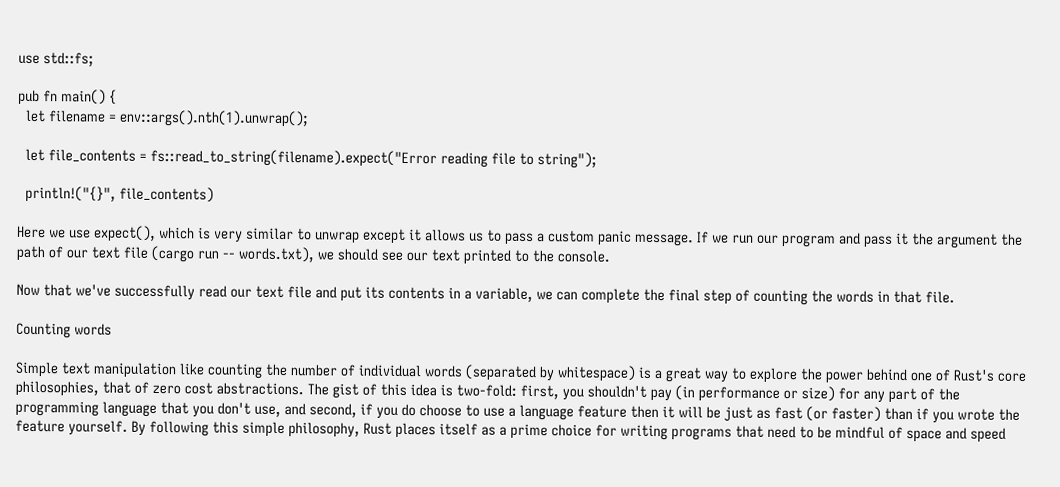use std::fs;

pub fn main() {
  let filename = env::args().nth(1).unwrap();

  let file_contents = fs::read_to_string(filename).expect("Error reading file to string");

  println!("{}", file_contents)

Here we use expect(), which is very similar to unwrap except it allows us to pass a custom panic message. If we run our program and pass it the argument the path of our text file (cargo run -- words.txt), we should see our text printed to the console.

Now that we've successfully read our text file and put its contents in a variable, we can complete the final step of counting the words in that file.

Counting words

Simple text manipulation like counting the number of individual words (separated by whitespace) is a great way to explore the power behind one of Rust's core philosophies, that of zero cost abstractions. The gist of this idea is two-fold: first, you shouldn't pay (in performance or size) for any part of the programming language that you don't use, and second, if you do choose to use a language feature then it will be just as fast (or faster) than if you wrote the feature yourself. By following this simple philosophy, Rust places itself as a prime choice for writing programs that need to be mindful of space and speed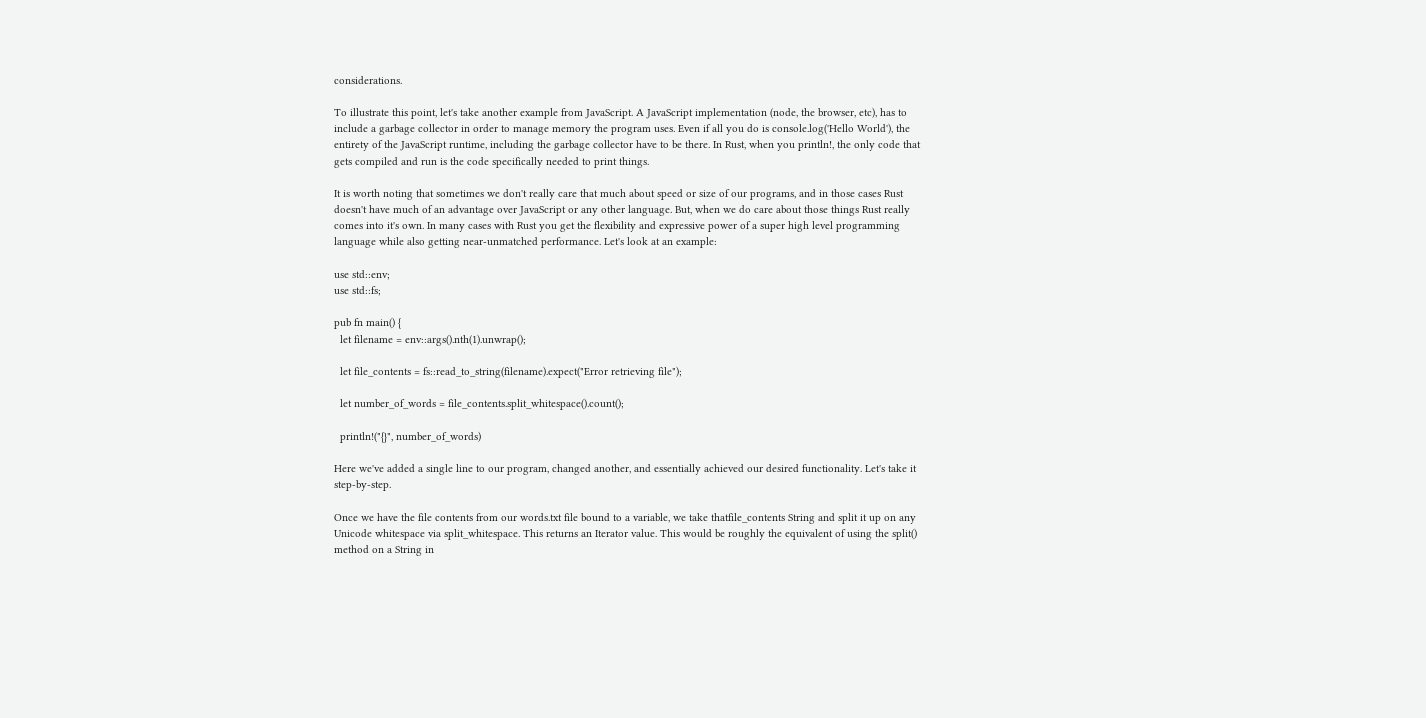considerations.

To illustrate this point, let's take another example from JavaScript. A JavaScript implementation (node, the browser, etc), has to include a garbage collector in order to manage memory the program uses. Even if all you do is console.log('Hello World'), the entirety of the JavaScript runtime, including the garbage collector have to be there. In Rust, when you println!, the only code that gets compiled and run is the code specifically needed to print things.

It is worth noting that sometimes we don't really care that much about speed or size of our programs, and in those cases Rust doesn't have much of an advantage over JavaScript or any other language. But, when we do care about those things Rust really comes into it's own. In many cases with Rust you get the flexibility and expressive power of a super high level programming language while also getting near-unmatched performance. Let's look at an example:

use std::env;
use std::fs;

pub fn main() {
  let filename = env::args().nth(1).unwrap();

  let file_contents = fs::read_to_string(filename).expect("Error retrieving file");

  let number_of_words = file_contents.split_whitespace().count();

  println!("{}", number_of_words)

Here we've added a single line to our program, changed another, and essentially achieved our desired functionality. Let's take it step-by-step.

Once we have the file contents from our words.txt file bound to a variable, we take thatfile_contents String and split it up on any Unicode whitespace via split_whitespace. This returns an Iterator value. This would be roughly the equivalent of using the split() method on a String in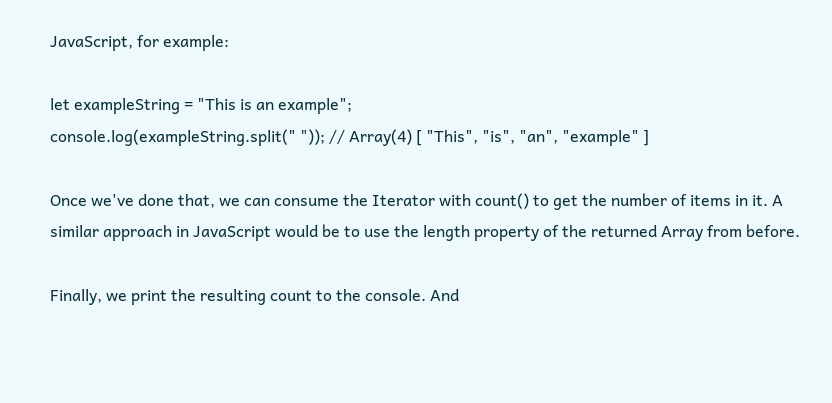JavaScript, for example:

let exampleString = "This is an example";
console.log(exampleString.split(" ")); // Array(4) [ "This", "is", "an", "example" ]

Once we've done that, we can consume the Iterator with count() to get the number of items in it. A similar approach in JavaScript would be to use the length property of the returned Array from before.

Finally, we print the resulting count to the console. And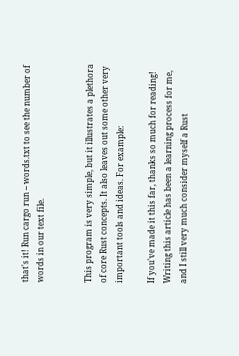that's it! Run cargo run -- words.txt to see the number of words in our text file.


This program is very simple, but it illustrates a plethora of core Rust concepts. It also leaves out some other very important tools and ideas. For example:

If you've made it this far, thanks so much for reading! Writing this article has been a learning process for me, and I still very much consider myself a Rust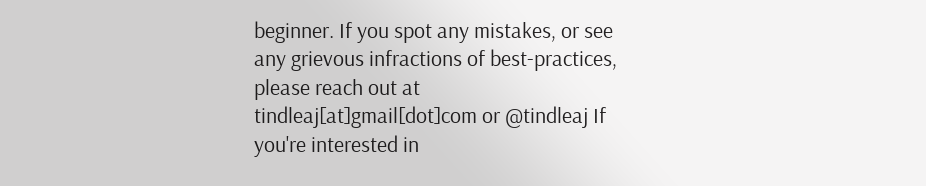beginner. If you spot any mistakes, or see any grievous infractions of best-practices, please reach out at tindleaj[at]gmail[dot]com or @tindleaj If you're interested in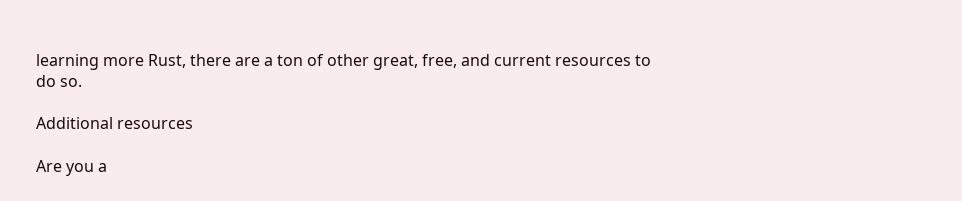learning more Rust, there are a ton of other great, free, and current resources to do so.

Additional resources

Are you a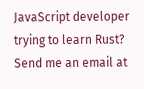JavaScript developer trying to learn Rust? Send me an email at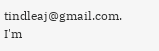tindleaj@gmail.com. I'm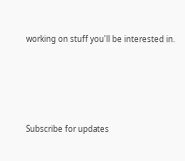working on stuff you'll be interested in.





Subscribe for updates